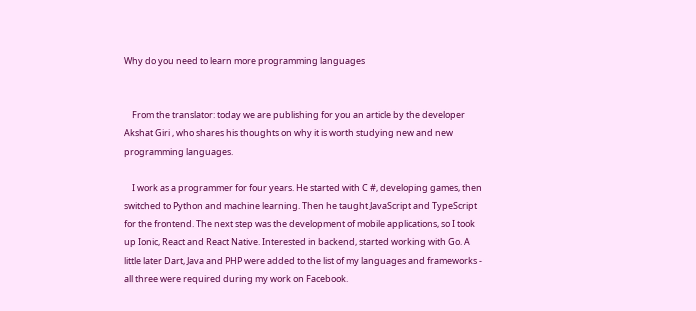Why do you need to learn more programming languages


    From the translator: today we are publishing for you an article by the developer Akshat Giri , who shares his thoughts on why it is worth studying new and new programming languages.

    I work as a programmer for four years. He started with C #, developing games, then switched to Python and machine learning. Then he taught JavaScript and TypeScript for the frontend. The next step was the development of mobile applications, so I took up Ionic, React and React Native. Interested in backend, started working with Go. A little later Dart, Java and PHP were added to the list of my languages and frameworks - all three were required during my work on Facebook.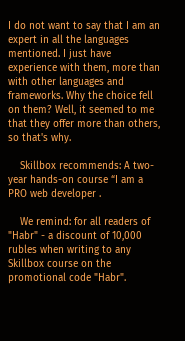I do not want to say that I am an expert in all the languages mentioned. I just have experience with them, more than with other languages and frameworks. Why the choice fell on them? Well, it seemed to me that they offer more than others, so that's why.

    Skillbox recommends: A two-year hands-on course “I am a PRO web developer .

    We remind: for all readers of "Habr" - a discount of 10,000 rubles when writing to any Skillbox course on the promotional code "Habr".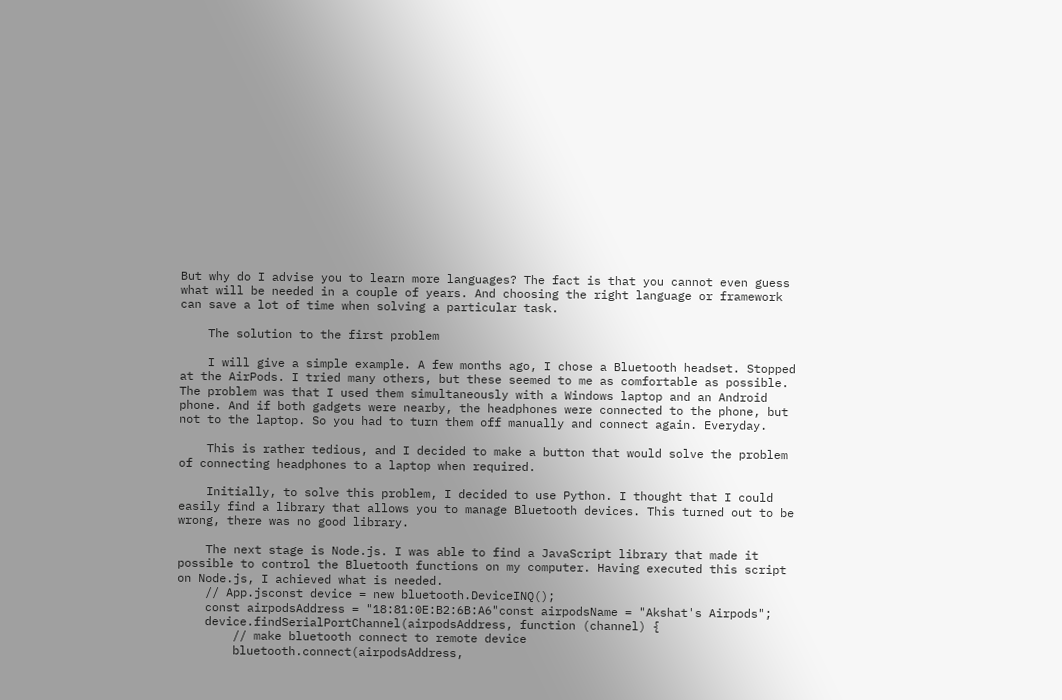But why do I advise you to learn more languages? The fact is that you cannot even guess what will be needed in a couple of years. And choosing the right language or framework can save a lot of time when solving a particular task.

    The solution to the first problem

    I will give a simple example. A few months ago, I chose a Bluetooth headset. Stopped at the AirPods. I tried many others, but these seemed to me as comfortable as possible. The problem was that I used them simultaneously with a Windows laptop and an Android phone. And if both gadgets were nearby, the headphones were connected to the phone, but not to the laptop. So you had to turn them off manually and connect again. Everyday.

    This is rather tedious, and I decided to make a button that would solve the problem of connecting headphones to a laptop when required.

    Initially, to solve this problem, I decided to use Python. I thought that I could easily find a library that allows you to manage Bluetooth devices. This turned out to be wrong, there was no good library.

    The next stage is Node.js. I was able to find a JavaScript library that made it possible to control the Bluetooth functions on my computer. Having executed this script on Node.js, I achieved what is needed.
    // App.jsconst device = new bluetooth.DeviceINQ();
    const airpodsAddress = "18:81:0E:B2:6B:A6"const airpodsName = "Akshat's Airpods";
    device.findSerialPortChannel(airpodsAddress, function (channel) {
        // make bluetooth connect to remote device
        bluetooth.connect(airpodsAddress,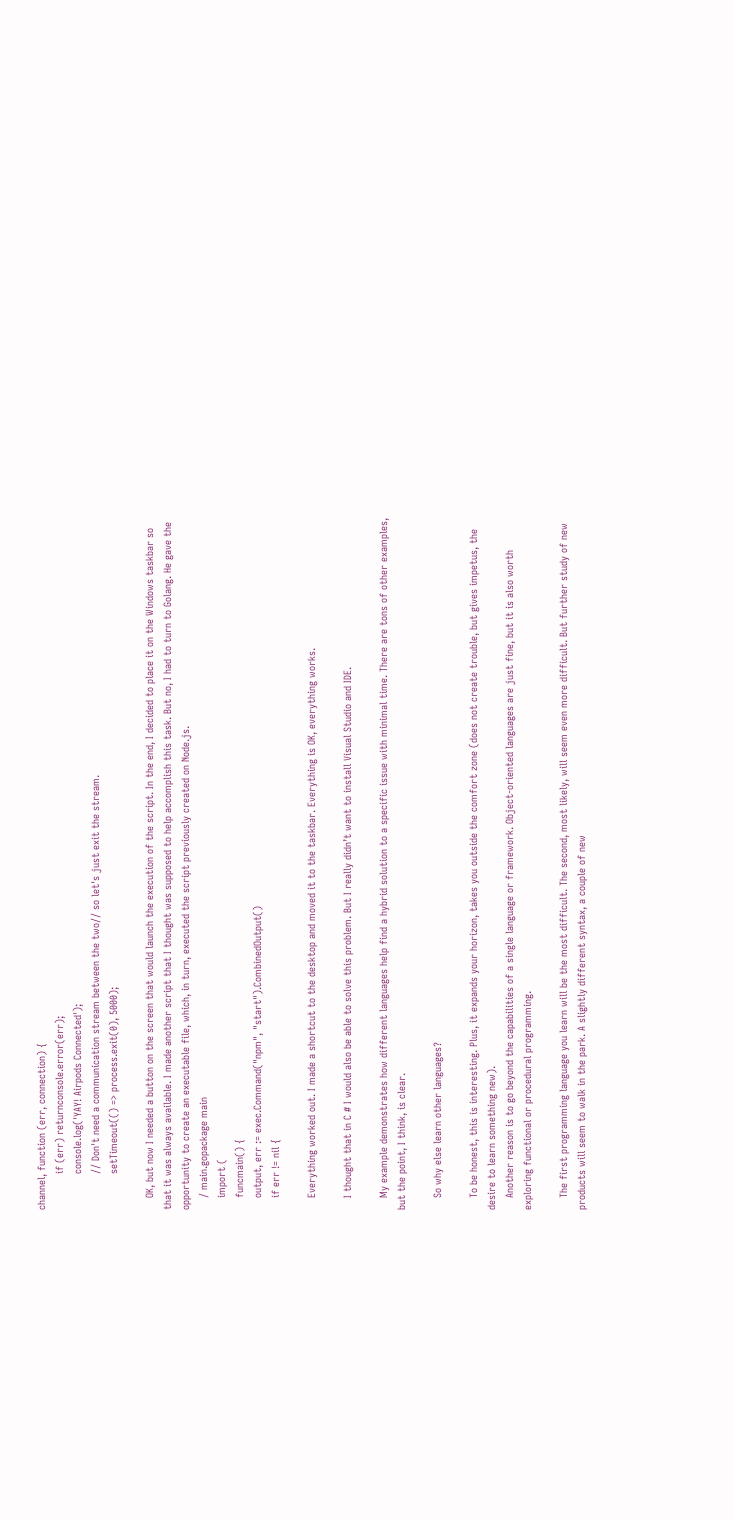channel, function (err, connection) {
            if (err) returnconsole.error(err);
            console.log('YAY! Airpods Connected');
            // Don't need a communication stream between the two// so let's just exit the stream.
            setTimeout(() => process.exit(0), 5000);

    OK, but now I needed a button on the screen that would launch the execution of the script. In the end, I decided to place it on the Windows taskbar so that it was always available. I made another script that I thought was supposed to help accomplish this task. But no, I had to turn to Golang. He gave the opportunity to create an executable file, which, in turn, executed the script previously created on Node.js.
    / main.gopackage main
    import (
    funcmain() {
    output, err := exec.Command("npm", "start").CombinedOutput()
    if err != nil {

    Everything worked out. I made a shortcut to the desktop and moved it to the taskbar. Everything is OK, everything works.

    I thought that in C # I would also be able to solve this problem. But I really didn’t want to install Visual Studio and IDE.

    My example demonstrates how different languages help find a hybrid solution to a specific issue with minimal time. There are tons of other examples, but the point, I think, is clear.

    So why else learn other languages?

    To be honest, this is interesting. Plus, it expands your horizon, takes you outside the comfort zone (does not create trouble, but gives impetus, the desire to learn something new).
    Another reason is to go beyond the capabilities of a single language or framework. Object-oriented languages are just fine, but it is also worth exploring functional or procedural programming.

    The first programming language you learn will be the most difficult. The second, most likely, will seem even more difficult. But further study of new products will seem to walk in the park. A slightly different syntax, a couple of new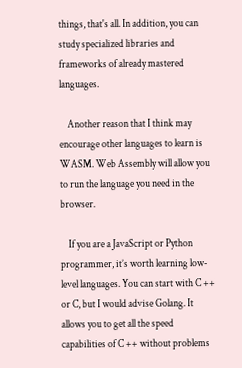things, that's all. In addition, you can study specialized libraries and frameworks of already mastered languages.

    Another reason that I think may encourage other languages to learn is WASM. Web Assembly will allow you to run the language you need in the browser.

    If you are a JavaScript or Python programmer, it’s worth learning low-level languages. You can start with C ++ or C, but I would advise Golang. It allows you to get all the speed capabilities of C ++ without problems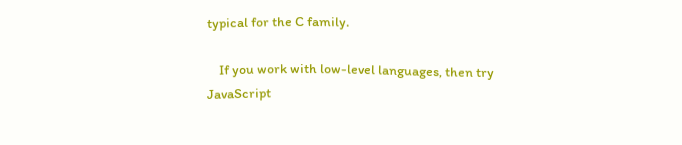typical for the C family.

    If you work with low-level languages, then try JavaScript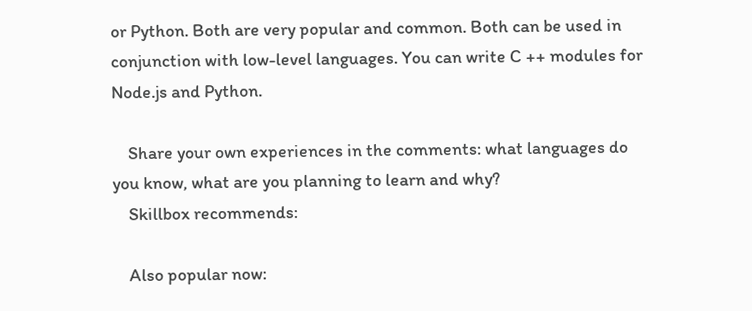or Python. Both are very popular and common. Both can be used in conjunction with low-level languages. You can write C ++ modules for Node.js and Python.

    Share your own experiences in the comments: what languages do you know, what are you planning to learn and why?
    Skillbox recommends:

    Also popular now: